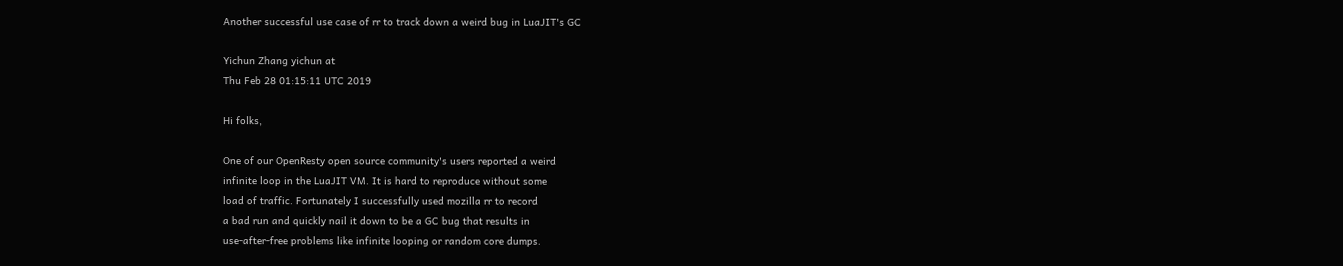Another successful use case of rr to track down a weird bug in LuaJIT's GC

Yichun Zhang yichun at
Thu Feb 28 01:15:11 UTC 2019

Hi folks,

One of our OpenResty open source community's users reported a weird
infinite loop in the LuaJIT VM. It is hard to reproduce without some
load of traffic. Fortunately I successfully used mozilla rr to record
a bad run and quickly nail it down to be a GC bug that results in
use-after-free problems like infinite looping or random core dumps.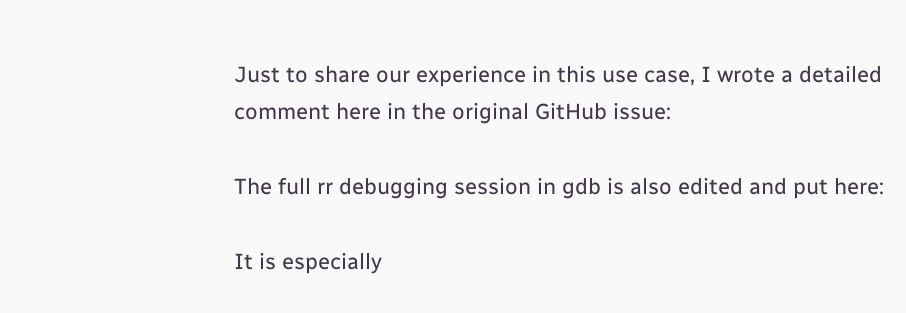Just to share our experience in this use case, I wrote a detailed
comment here in the original GitHub issue:

The full rr debugging session in gdb is also edited and put here:

It is especially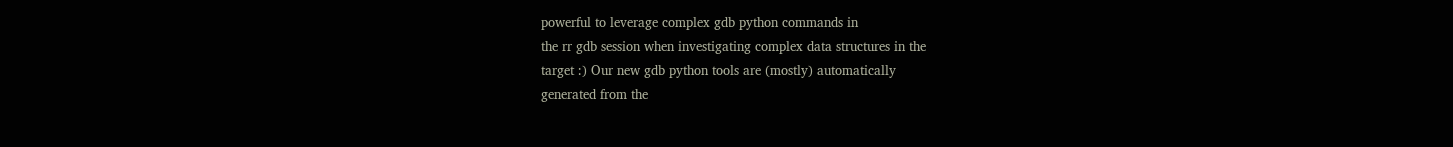powerful to leverage complex gdb python commands in
the rr gdb session when investigating complex data structures in the
target :) Our new gdb python tools are (mostly) automatically
generated from the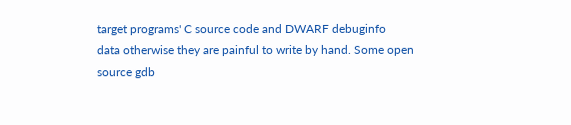target programs' C source code and DWARF debuginfo
data otherwise they are painful to write by hand. Some open source gdb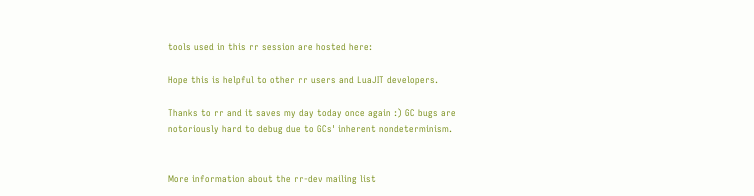tools used in this rr session are hosted here:

Hope this is helpful to other rr users and LuaJIT developers.

Thanks to rr and it saves my day today once again :) GC bugs are
notoriously hard to debug due to GCs' inherent nondeterminism.


More information about the rr-dev mailing list